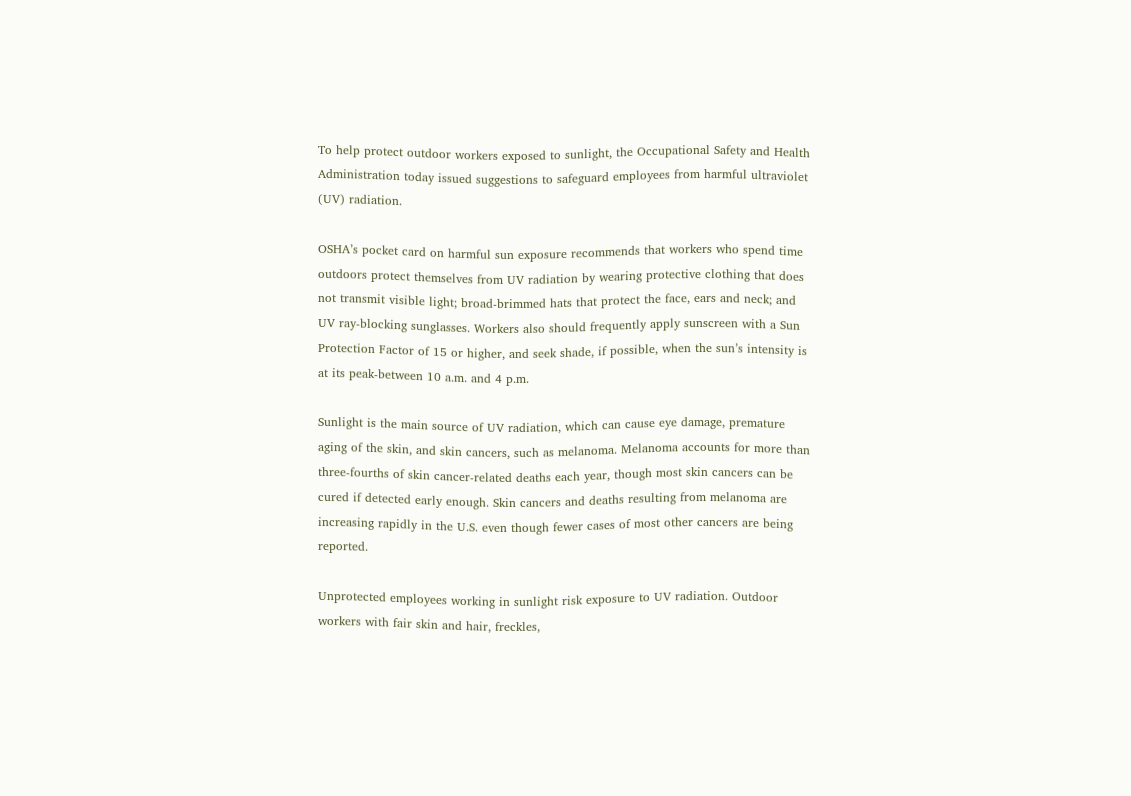To help protect outdoor workers exposed to sunlight, the Occupational Safety and Health Administration today issued suggestions to safeguard employees from harmful ultraviolet (UV) radiation.

OSHA’s pocket card on harmful sun exposure recommends that workers who spend time outdoors protect themselves from UV radiation by wearing protective clothing that does not transmit visible light; broad-brimmed hats that protect the face, ears and neck; and UV ray-blocking sunglasses. Workers also should frequently apply sunscreen with a Sun Protection Factor of 15 or higher, and seek shade, if possible, when the sun’s intensity is at its peak-between 10 a.m. and 4 p.m.

Sunlight is the main source of UV radiation, which can cause eye damage, premature aging of the skin, and skin cancers, such as melanoma. Melanoma accounts for more than three-fourths of skin cancer-related deaths each year, though most skin cancers can be cured if detected early enough. Skin cancers and deaths resulting from melanoma are increasing rapidly in the U.S. even though fewer cases of most other cancers are being reported.

Unprotected employees working in sunlight risk exposure to UV radiation. Outdoor workers with fair skin and hair, freckles,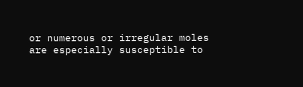or numerous or irregular moles are especially susceptible to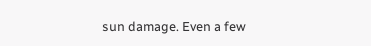sun damage. Even a few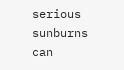serious sunburns can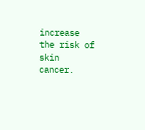increase the risk of skin cancer.